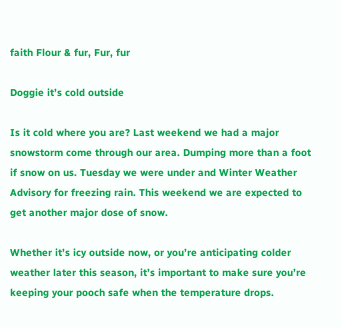faith Flour & fur, Fur, fur

Doggie it’s cold outside

Is it cold where you are? Last weekend we had a major snowstorm come through our area. Dumping more than a foot if snow on us. Tuesday we were under and Winter Weather Advisory for freezing rain. This weekend we are expected to get another major dose of snow.

Whether it’s icy outside now, or you’re anticipating colder weather later this season, it’s important to make sure you’re keeping your pooch safe when the temperature drops.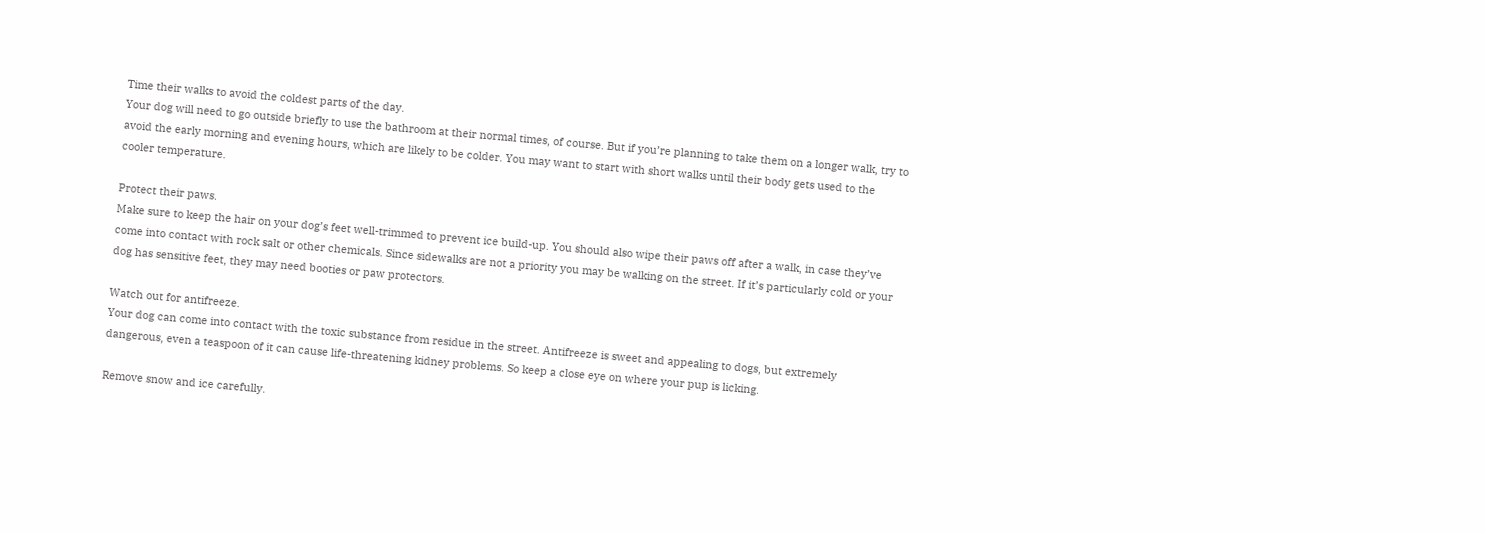Time their walks to avoid the coldest parts of the day.
Your dog will need to go outside briefly to use the bathroom at their normal times, of course. But if you’re planning to take them on a longer walk, try to avoid the early morning and evening hours, which are likely to be colder. You may want to start with short walks until their body gets used to the cooler temperature.

Protect their paws.
Make sure to keep the hair on your dog’s feet well-trimmed to prevent ice build-up. You should also wipe their paws off after a walk, in case they’ve come into contact with rock salt or other chemicals. Since sidewalks are not a priority you may be walking on the street. If it’s particularly cold or your dog has sensitive feet, they may need booties or paw protectors.

Watch out for antifreeze.
Your dog can come into contact with the toxic substance from residue in the street. Antifreeze is sweet and appealing to dogs, but extremely dangerous, even a teaspoon of it can cause life-threatening kidney problems. So keep a close eye on where your pup is licking.

Remove snow and ice carefully.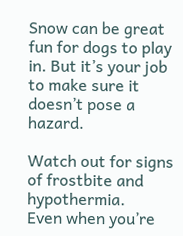Snow can be great fun for dogs to play in. But it’s your job to make sure it doesn’t pose a hazard.

Watch out for signs of frostbite and hypothermia.
Even when you’re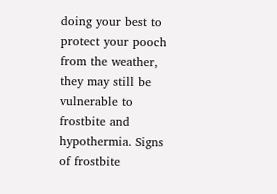doing your best to protect your pooch from the weather, they may still be vulnerable to frostbite and hypothermia. Signs of frostbite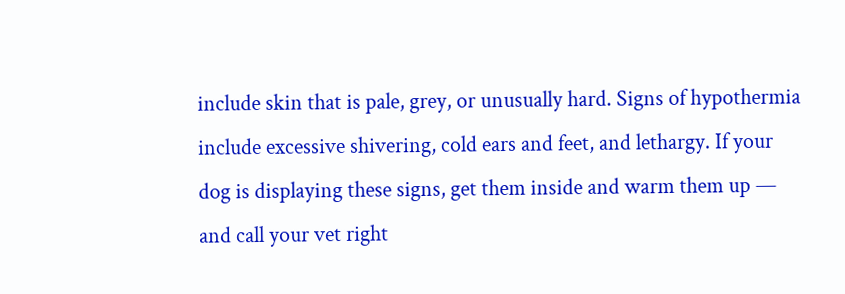include skin that is pale, grey, or unusually hard. Signs of hypothermia include excessive shivering, cold ears and feet, and lethargy. If your dog is displaying these signs, get them inside and warm them up — and call your vet right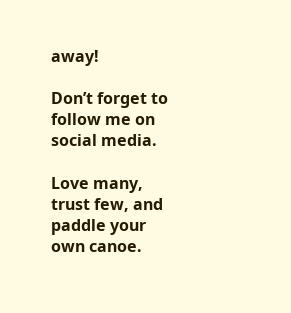away!

Don’t forget to follow me on social media.

Love many, trust few, and paddle your own canoe.